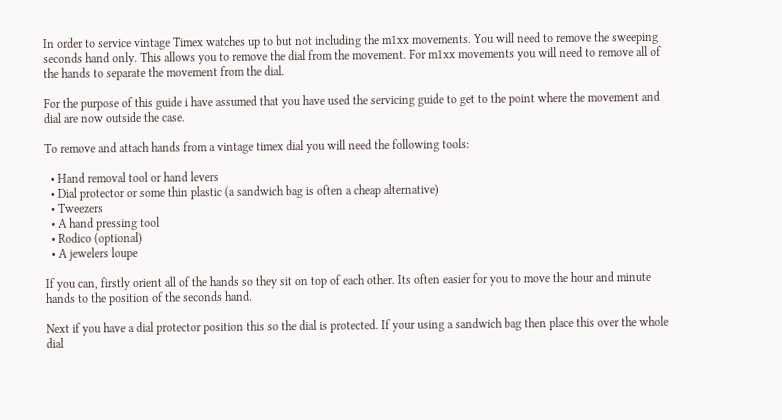In order to service vintage Timex watches up to but not including the m1xx movements. You will need to remove the sweeping seconds hand only. This allows you to remove the dial from the movement. For m1xx movements you will need to remove all of the hands to separate the movement from the dial.

For the purpose of this guide i have assumed that you have used the servicing guide to get to the point where the movement and dial are now outside the case.

To remove and attach hands from a vintage timex dial you will need the following tools:

  • Hand removal tool or hand levers
  • Dial protector or some thin plastic (a sandwich bag is often a cheap alternative)
  • Tweezers
  • A hand pressing tool
  • Rodico (optional)
  • A jewelers loupe

If you can, firstly orient all of the hands so they sit on top of each other. Its often easier for you to move the hour and minute hands to the position of the seconds hand.

Next if you have a dial protector position this so the dial is protected. If your using a sandwich bag then place this over the whole dial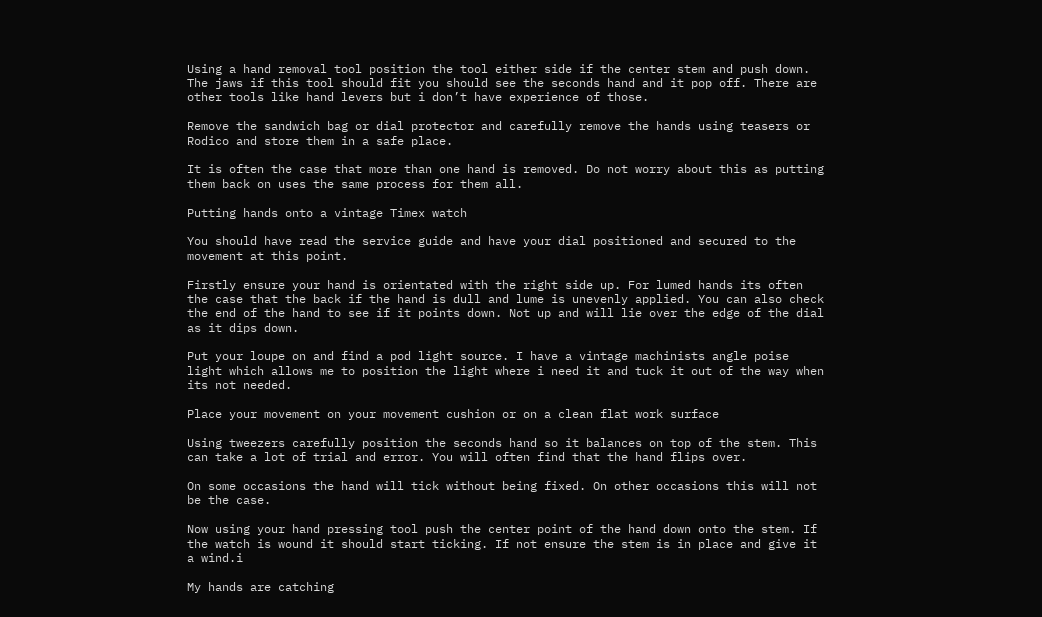Using a hand removal tool position the tool either side if the center stem and push down. The jaws if this tool should fit you should see the seconds hand and it pop off. There are other tools like hand levers but i don’t have experience of those.

Remove the sandwich bag or dial protector and carefully remove the hands using teasers or Rodico and store them in a safe place.

It is often the case that more than one hand is removed. Do not worry about this as putting them back on uses the same process for them all.

Putting hands onto a vintage Timex watch

You should have read the service guide and have your dial positioned and secured to the movement at this point.

Firstly ensure your hand is orientated with the right side up. For lumed hands its often the case that the back if the hand is dull and lume is unevenly applied. You can also check the end of the hand to see if it points down. Not up and will lie over the edge of the dial as it dips down.

Put your loupe on and find a pod light source. I have a vintage machinists angle poise light which allows me to position the light where i need it and tuck it out of the way when its not needed.

Place your movement on your movement cushion or on a clean flat work surface

Using tweezers carefully position the seconds hand so it balances on top of the stem. This can take a lot of trial and error. You will often find that the hand flips over.

On some occasions the hand will tick without being fixed. On other occasions this will not be the case.

Now using your hand pressing tool push the center point of the hand down onto the stem. If the watch is wound it should start ticking. If not ensure the stem is in place and give it a wind.i

My hands are catching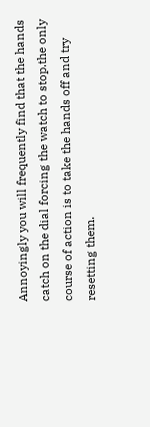Annoyingly you will frequently find that the hands catch on the dial forcing the watch to stop.the only course of action is to take the hands off and try resetting them.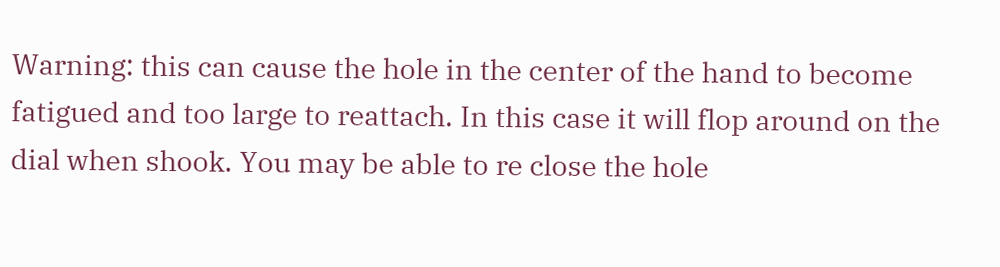Warning: this can cause the hole in the center of the hand to become fatigued and too large to reattach. In this case it will flop around on the dial when shook. You may be able to re close the hole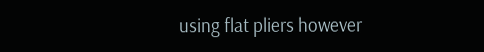using flat pliers however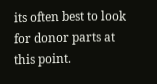its often best to look for donor parts at this point.